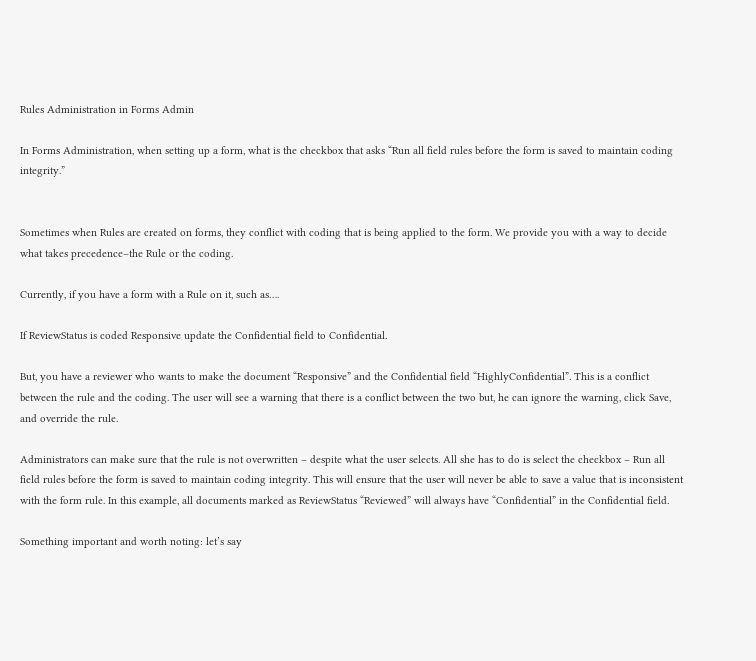Rules Administration in Forms Admin

In Forms Administration, when setting up a form, what is the checkbox that asks “Run all field rules before the form is saved to maintain coding integrity.”


Sometimes when Rules are created on forms, they conflict with coding that is being applied to the form. We provide you with a way to decide what takes precedence–the Rule or the coding.

Currently, if you have a form with a Rule on it, such as….

If ReviewStatus is coded Responsive update the Confidential field to Confidential.

But, you have a reviewer who wants to make the document “Responsive” and the Confidential field “HighlyConfidential”. This is a conflict between the rule and the coding. The user will see a warning that there is a conflict between the two but, he can ignore the warning, click Save, and override the rule.

Administrators can make sure that the rule is not overwritten – despite what the user selects. All she has to do is select the checkbox – Run all field rules before the form is saved to maintain coding integrity. This will ensure that the user will never be able to save a value that is inconsistent with the form rule. In this example, all documents marked as ReviewStatus “Reviewed” will always have “Confidential” in the Confidential field.

Something important and worth noting: let’s say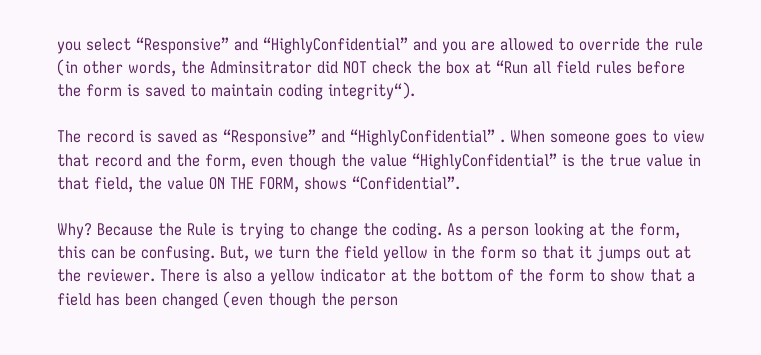you select “Responsive” and “HighlyConfidential” and you are allowed to override the rule (in other words, the Adminsitrator did NOT check the box at “Run all field rules before the form is saved to maintain coding integrity“).

The record is saved as “Responsive” and “HighlyConfidential” . When someone goes to view that record and the form, even though the value “HighlyConfidential” is the true value in that field, the value ON THE FORM, shows “Confidential”.

Why? Because the Rule is trying to change the coding. As a person looking at the form, this can be confusing. But, we turn the field yellow in the form so that it jumps out at the reviewer. There is also a yellow indicator at the bottom of the form to show that a field has been changed (even though the person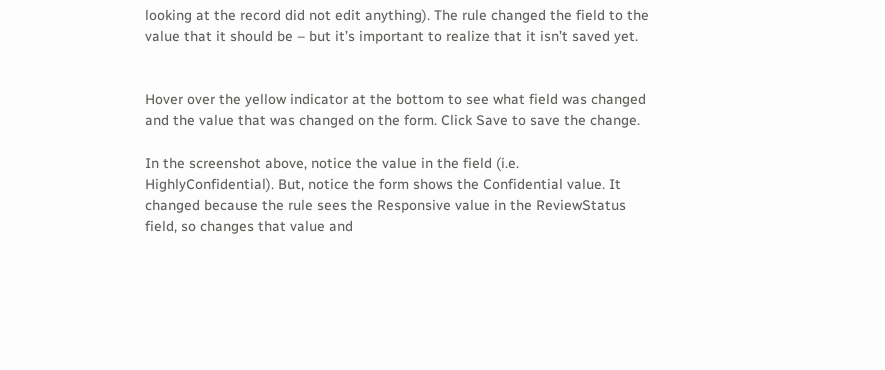looking at the record did not edit anything). The rule changed the field to the value that it should be – but it’s important to realize that it isn’t saved yet.


Hover over the yellow indicator at the bottom to see what field was changed and the value that was changed on the form. Click Save to save the change.

In the screenshot above, notice the value in the field (i.e. HighlyConfidential). But, notice the form shows the Confidential value. It changed because the rule sees the Responsive value in the ReviewStatus field, so changes that value and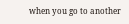when you go to another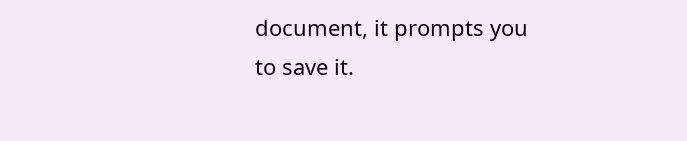document, it prompts you to save it.